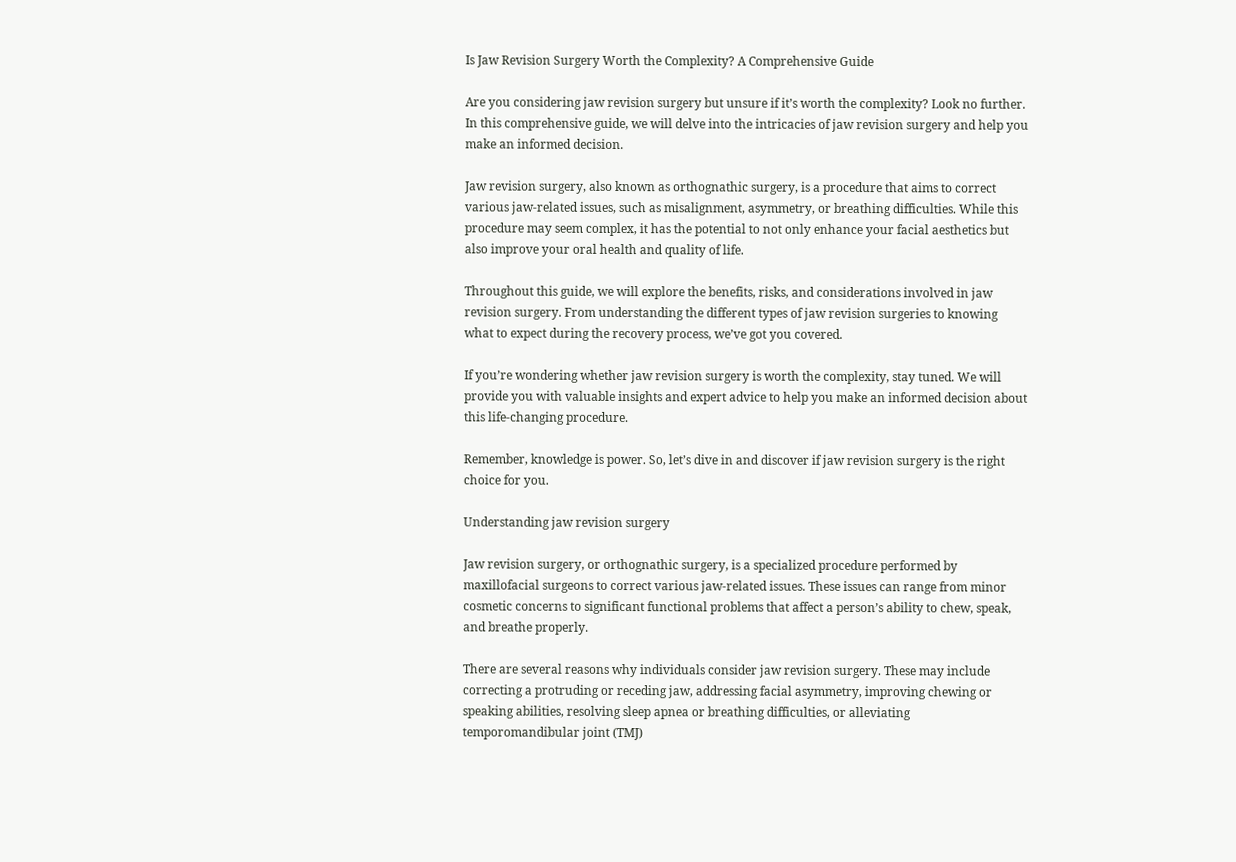Is Jaw Revision Surgery Worth the Complexity? A Comprehensive Guide

Are you considering jaw revision surgery but unsure if it’s worth the complexity? Look no further. In this comprehensive guide, we will delve into the intricacies of jaw revision surgery and help you make an informed decision.

Jaw revision surgery, also known as orthognathic surgery, is a procedure that aims to correct various jaw-related issues, such as misalignment, asymmetry, or breathing difficulties. While this procedure may seem complex, it has the potential to not only enhance your facial aesthetics but also improve your oral health and quality of life.

Throughout this guide, we will explore the benefits, risks, and considerations involved in jaw revision surgery. From understanding the different types of jaw revision surgeries to knowing what to expect during the recovery process, we’ve got you covered.

If you’re wondering whether jaw revision surgery is worth the complexity, stay tuned. We will provide you with valuable insights and expert advice to help you make an informed decision about this life-changing procedure.

Remember, knowledge is power. So, let’s dive in and discover if jaw revision surgery is the right choice for you.

Understanding jaw revision surgery

Jaw revision surgery, or orthognathic surgery, is a specialized procedure performed by maxillofacial surgeons to correct various jaw-related issues. These issues can range from minor cosmetic concerns to significant functional problems that affect a person’s ability to chew, speak, and breathe properly.

There are several reasons why individuals consider jaw revision surgery. These may include correcting a protruding or receding jaw, addressing facial asymmetry, improving chewing or speaking abilities, resolving sleep apnea or breathing difficulties, or alleviating temporomandibular joint (TMJ)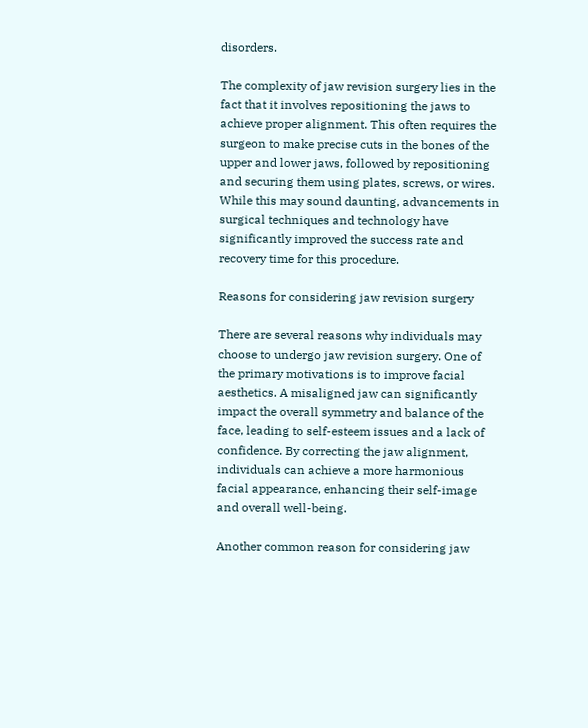disorders.

The complexity of jaw revision surgery lies in the fact that it involves repositioning the jaws to achieve proper alignment. This often requires the surgeon to make precise cuts in the bones of the upper and lower jaws, followed by repositioning and securing them using plates, screws, or wires. While this may sound daunting, advancements in surgical techniques and technology have significantly improved the success rate and recovery time for this procedure.

Reasons for considering jaw revision surgery

There are several reasons why individuals may choose to undergo jaw revision surgery. One of the primary motivations is to improve facial aesthetics. A misaligned jaw can significantly impact the overall symmetry and balance of the face, leading to self-esteem issues and a lack of confidence. By correcting the jaw alignment, individuals can achieve a more harmonious facial appearance, enhancing their self-image and overall well-being.

Another common reason for considering jaw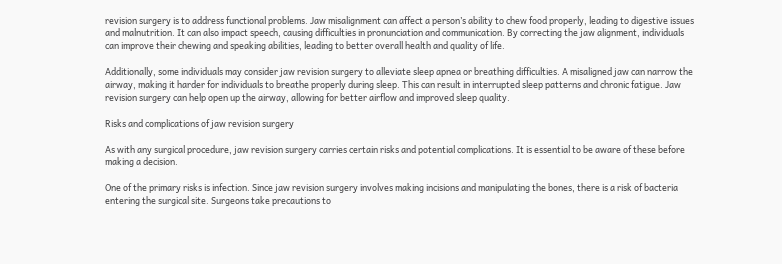revision surgery is to address functional problems. Jaw misalignment can affect a person’s ability to chew food properly, leading to digestive issues and malnutrition. It can also impact speech, causing difficulties in pronunciation and communication. By correcting the jaw alignment, individuals can improve their chewing and speaking abilities, leading to better overall health and quality of life.

Additionally, some individuals may consider jaw revision surgery to alleviate sleep apnea or breathing difficulties. A misaligned jaw can narrow the airway, making it harder for individuals to breathe properly during sleep. This can result in interrupted sleep patterns and chronic fatigue. Jaw revision surgery can help open up the airway, allowing for better airflow and improved sleep quality.

Risks and complications of jaw revision surgery

As with any surgical procedure, jaw revision surgery carries certain risks and potential complications. It is essential to be aware of these before making a decision.

One of the primary risks is infection. Since jaw revision surgery involves making incisions and manipulating the bones, there is a risk of bacteria entering the surgical site. Surgeons take precautions to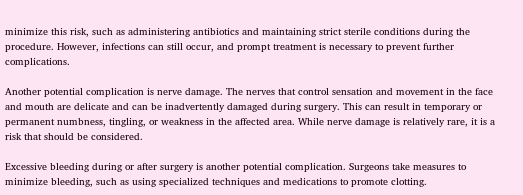minimize this risk, such as administering antibiotics and maintaining strict sterile conditions during the procedure. However, infections can still occur, and prompt treatment is necessary to prevent further complications.

Another potential complication is nerve damage. The nerves that control sensation and movement in the face and mouth are delicate and can be inadvertently damaged during surgery. This can result in temporary or permanent numbness, tingling, or weakness in the affected area. While nerve damage is relatively rare, it is a risk that should be considered.

Excessive bleeding during or after surgery is another potential complication. Surgeons take measures to minimize bleeding, such as using specialized techniques and medications to promote clotting.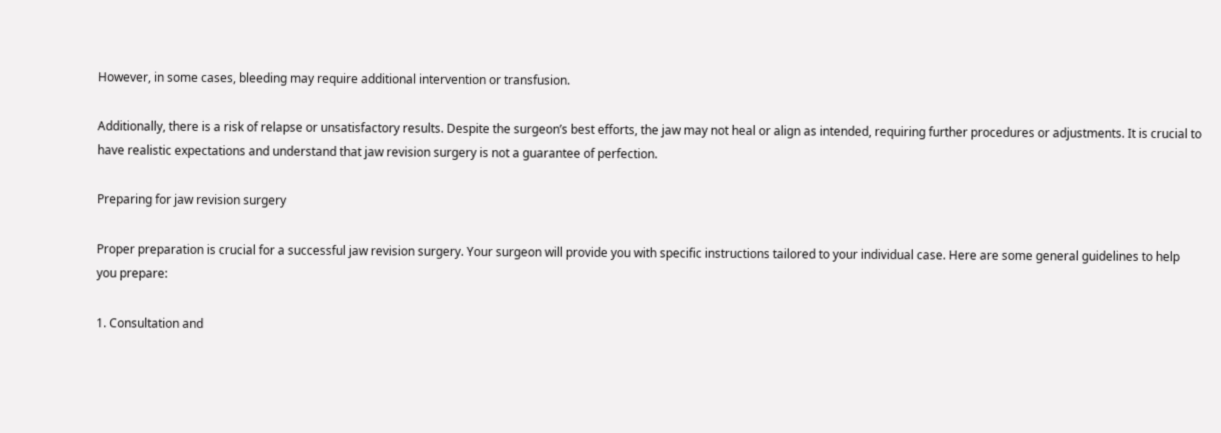However, in some cases, bleeding may require additional intervention or transfusion.

Additionally, there is a risk of relapse or unsatisfactory results. Despite the surgeon’s best efforts, the jaw may not heal or align as intended, requiring further procedures or adjustments. It is crucial to have realistic expectations and understand that jaw revision surgery is not a guarantee of perfection.

Preparing for jaw revision surgery

Proper preparation is crucial for a successful jaw revision surgery. Your surgeon will provide you with specific instructions tailored to your individual case. Here are some general guidelines to help you prepare:

1. Consultation and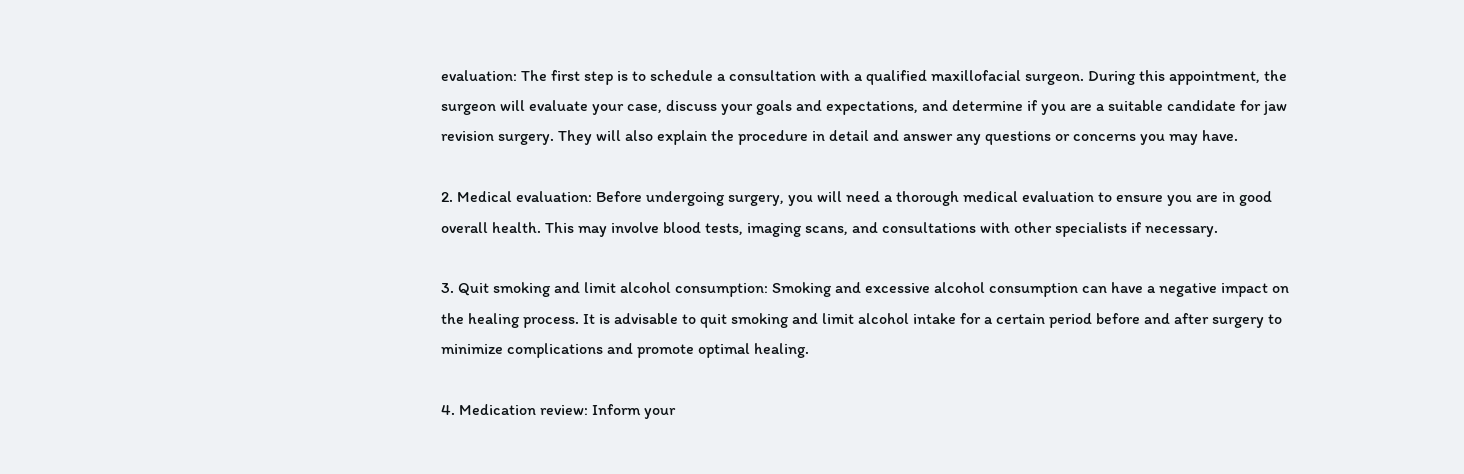evaluation: The first step is to schedule a consultation with a qualified maxillofacial surgeon. During this appointment, the surgeon will evaluate your case, discuss your goals and expectations, and determine if you are a suitable candidate for jaw revision surgery. They will also explain the procedure in detail and answer any questions or concerns you may have.

2. Medical evaluation: Before undergoing surgery, you will need a thorough medical evaluation to ensure you are in good overall health. This may involve blood tests, imaging scans, and consultations with other specialists if necessary.

3. Quit smoking and limit alcohol consumption: Smoking and excessive alcohol consumption can have a negative impact on the healing process. It is advisable to quit smoking and limit alcohol intake for a certain period before and after surgery to minimize complications and promote optimal healing.

4. Medication review: Inform your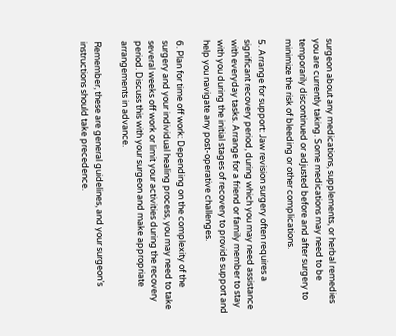surgeon about any medications, supplements, or herbal remedies you are currently taking. Some medications may need to be temporarily discontinued or adjusted before and after surgery to minimize the risk of bleeding or other complications.

5. Arrange for support: Jaw revision surgery often requires a significant recovery period, during which you may need assistance with everyday tasks. Arrange for a friend or family member to stay with you during the initial stages of recovery to provide support and help you navigate any post-operative challenges.

6. Plan for time off work: Depending on the complexity of the surgery and your individual healing process, you may need to take several weeks off work or limit your activities during the recovery period. Discuss this with your surgeon and make appropriate arrangements in advance.

Remember, these are general guidelines, and your surgeon’s instructions should take precedence.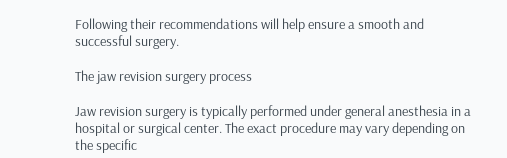Following their recommendations will help ensure a smooth and successful surgery.

The jaw revision surgery process

Jaw revision surgery is typically performed under general anesthesia in a hospital or surgical center. The exact procedure may vary depending on the specific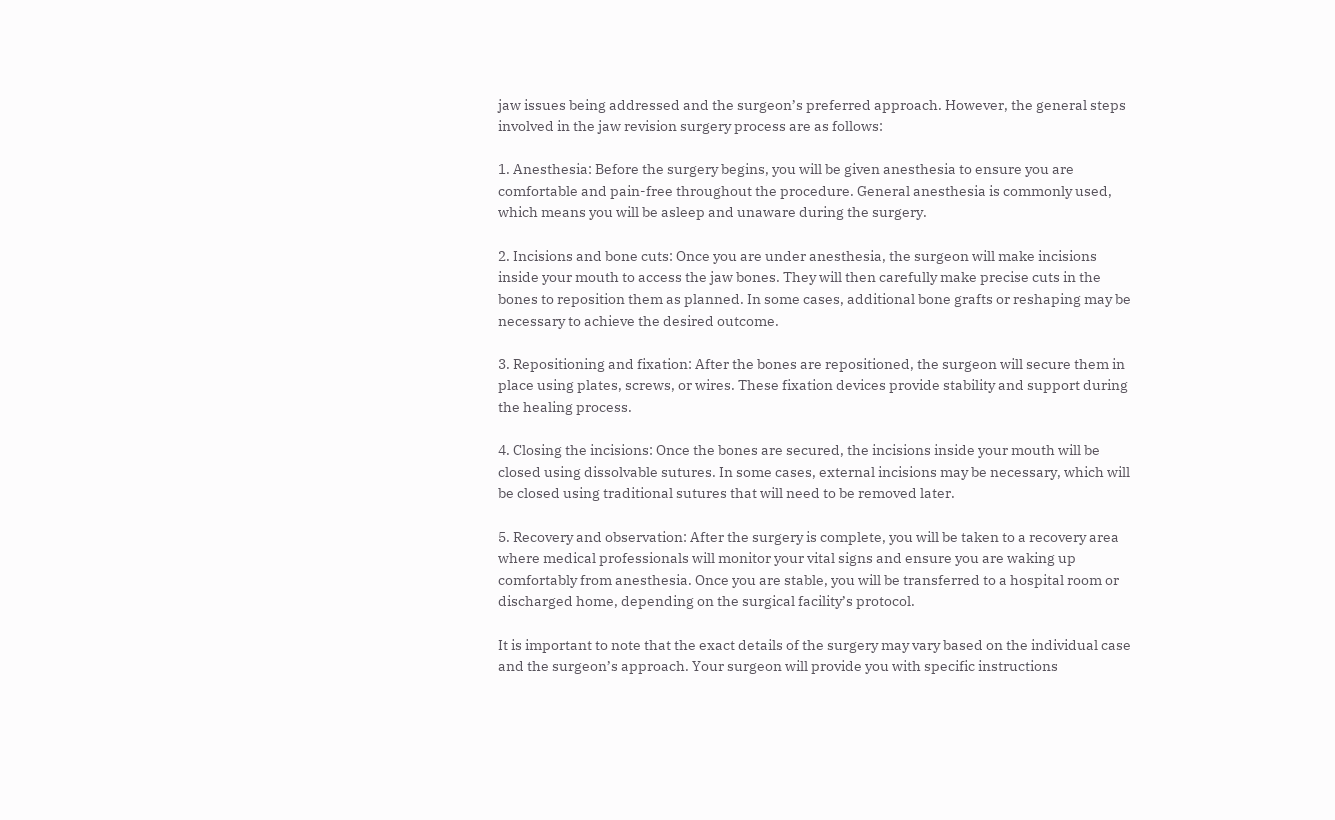jaw issues being addressed and the surgeon’s preferred approach. However, the general steps involved in the jaw revision surgery process are as follows:

1. Anesthesia: Before the surgery begins, you will be given anesthesia to ensure you are comfortable and pain-free throughout the procedure. General anesthesia is commonly used, which means you will be asleep and unaware during the surgery.

2. Incisions and bone cuts: Once you are under anesthesia, the surgeon will make incisions inside your mouth to access the jaw bones. They will then carefully make precise cuts in the bones to reposition them as planned. In some cases, additional bone grafts or reshaping may be necessary to achieve the desired outcome.

3. Repositioning and fixation: After the bones are repositioned, the surgeon will secure them in place using plates, screws, or wires. These fixation devices provide stability and support during the healing process.

4. Closing the incisions: Once the bones are secured, the incisions inside your mouth will be closed using dissolvable sutures. In some cases, external incisions may be necessary, which will be closed using traditional sutures that will need to be removed later.

5. Recovery and observation: After the surgery is complete, you will be taken to a recovery area where medical professionals will monitor your vital signs and ensure you are waking up comfortably from anesthesia. Once you are stable, you will be transferred to a hospital room or discharged home, depending on the surgical facility’s protocol.

It is important to note that the exact details of the surgery may vary based on the individual case and the surgeon’s approach. Your surgeon will provide you with specific instructions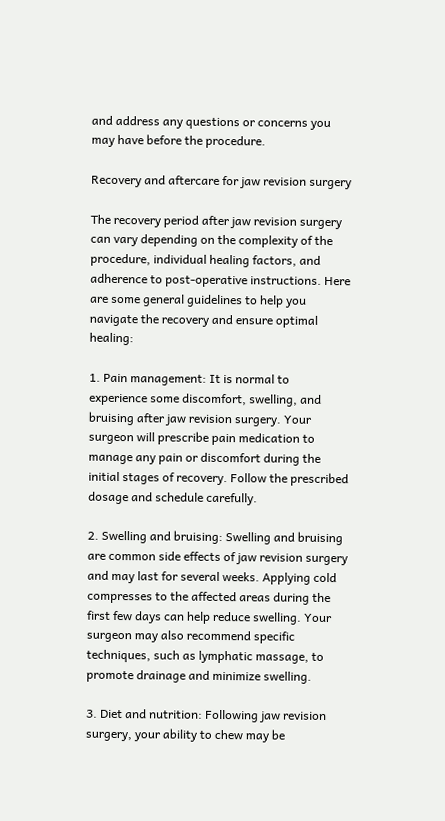and address any questions or concerns you may have before the procedure.

Recovery and aftercare for jaw revision surgery

The recovery period after jaw revision surgery can vary depending on the complexity of the procedure, individual healing factors, and adherence to post-operative instructions. Here are some general guidelines to help you navigate the recovery and ensure optimal healing:

1. Pain management: It is normal to experience some discomfort, swelling, and bruising after jaw revision surgery. Your surgeon will prescribe pain medication to manage any pain or discomfort during the initial stages of recovery. Follow the prescribed dosage and schedule carefully.

2. Swelling and bruising: Swelling and bruising are common side effects of jaw revision surgery and may last for several weeks. Applying cold compresses to the affected areas during the first few days can help reduce swelling. Your surgeon may also recommend specific techniques, such as lymphatic massage, to promote drainage and minimize swelling.

3. Diet and nutrition: Following jaw revision surgery, your ability to chew may be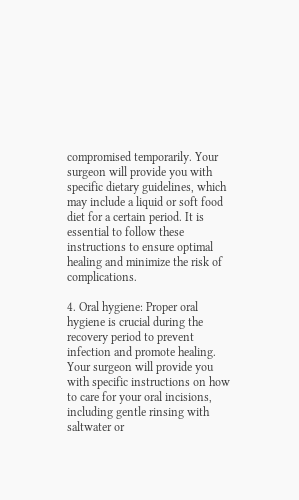compromised temporarily. Your surgeon will provide you with specific dietary guidelines, which may include a liquid or soft food diet for a certain period. It is essential to follow these instructions to ensure optimal healing and minimize the risk of complications.

4. Oral hygiene: Proper oral hygiene is crucial during the recovery period to prevent infection and promote healing. Your surgeon will provide you with specific instructions on how to care for your oral incisions, including gentle rinsing with saltwater or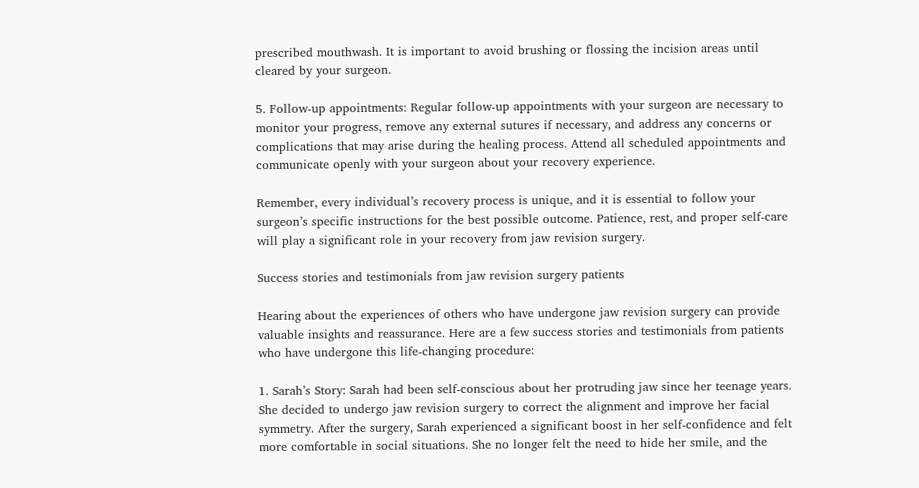prescribed mouthwash. It is important to avoid brushing or flossing the incision areas until cleared by your surgeon.

5. Follow-up appointments: Regular follow-up appointments with your surgeon are necessary to monitor your progress, remove any external sutures if necessary, and address any concerns or complications that may arise during the healing process. Attend all scheduled appointments and communicate openly with your surgeon about your recovery experience.

Remember, every individual’s recovery process is unique, and it is essential to follow your surgeon’s specific instructions for the best possible outcome. Patience, rest, and proper self-care will play a significant role in your recovery from jaw revision surgery.

Success stories and testimonials from jaw revision surgery patients

Hearing about the experiences of others who have undergone jaw revision surgery can provide valuable insights and reassurance. Here are a few success stories and testimonials from patients who have undergone this life-changing procedure:

1. Sarah’s Story: Sarah had been self-conscious about her protruding jaw since her teenage years. She decided to undergo jaw revision surgery to correct the alignment and improve her facial symmetry. After the surgery, Sarah experienced a significant boost in her self-confidence and felt more comfortable in social situations. She no longer felt the need to hide her smile, and the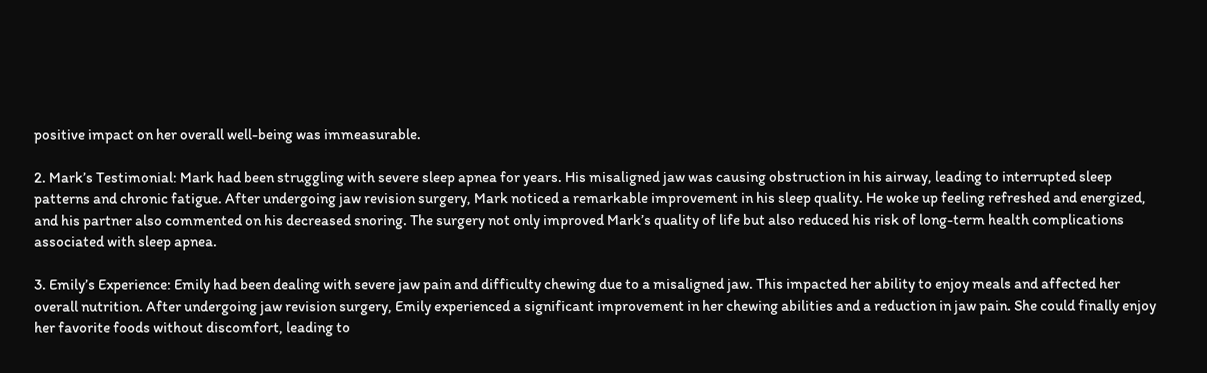positive impact on her overall well-being was immeasurable.

2. Mark’s Testimonial: Mark had been struggling with severe sleep apnea for years. His misaligned jaw was causing obstruction in his airway, leading to interrupted sleep patterns and chronic fatigue. After undergoing jaw revision surgery, Mark noticed a remarkable improvement in his sleep quality. He woke up feeling refreshed and energized, and his partner also commented on his decreased snoring. The surgery not only improved Mark’s quality of life but also reduced his risk of long-term health complications associated with sleep apnea.

3. Emily’s Experience: Emily had been dealing with severe jaw pain and difficulty chewing due to a misaligned jaw. This impacted her ability to enjoy meals and affected her overall nutrition. After undergoing jaw revision surgery, Emily experienced a significant improvement in her chewing abilities and a reduction in jaw pain. She could finally enjoy her favorite foods without discomfort, leading to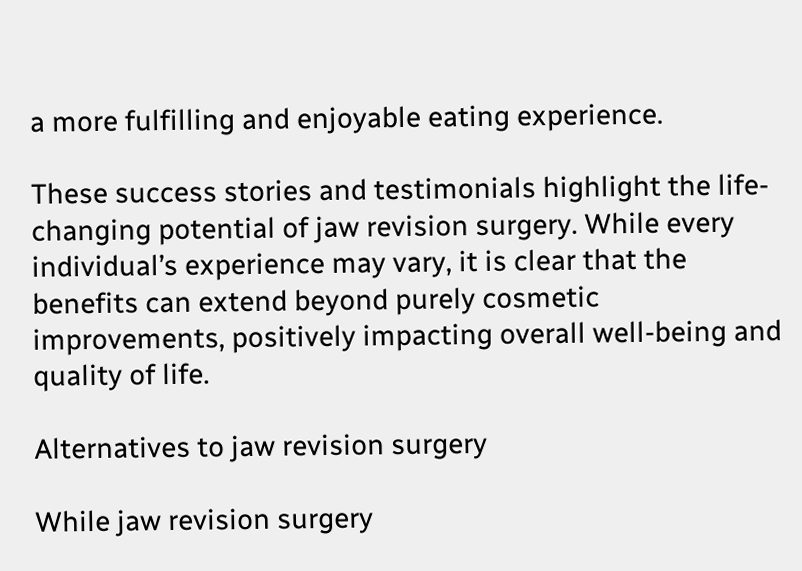a more fulfilling and enjoyable eating experience.

These success stories and testimonials highlight the life-changing potential of jaw revision surgery. While every individual’s experience may vary, it is clear that the benefits can extend beyond purely cosmetic improvements, positively impacting overall well-being and quality of life.

Alternatives to jaw revision surgery

While jaw revision surgery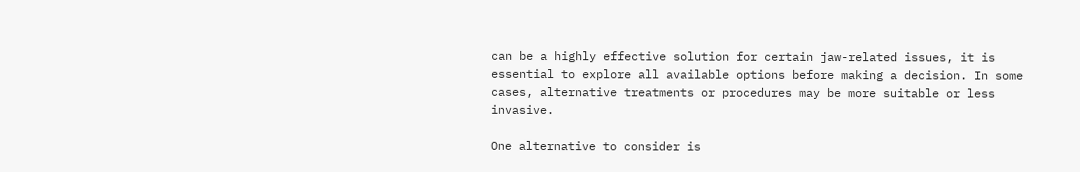can be a highly effective solution for certain jaw-related issues, it is essential to explore all available options before making a decision. In some cases, alternative treatments or procedures may be more suitable or less invasive.

One alternative to consider is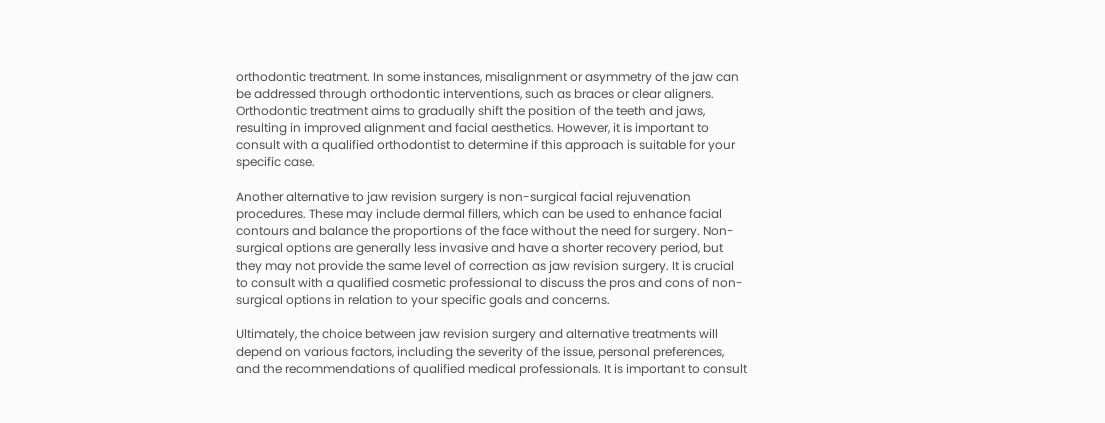orthodontic treatment. In some instances, misalignment or asymmetry of the jaw can be addressed through orthodontic interventions, such as braces or clear aligners. Orthodontic treatment aims to gradually shift the position of the teeth and jaws, resulting in improved alignment and facial aesthetics. However, it is important to consult with a qualified orthodontist to determine if this approach is suitable for your specific case.

Another alternative to jaw revision surgery is non-surgical facial rejuvenation procedures. These may include dermal fillers, which can be used to enhance facial contours and balance the proportions of the face without the need for surgery. Non-surgical options are generally less invasive and have a shorter recovery period, but they may not provide the same level of correction as jaw revision surgery. It is crucial to consult with a qualified cosmetic professional to discuss the pros and cons of non-surgical options in relation to your specific goals and concerns.

Ultimately, the choice between jaw revision surgery and alternative treatments will depend on various factors, including the severity of the issue, personal preferences, and the recommendations of qualified medical professionals. It is important to consult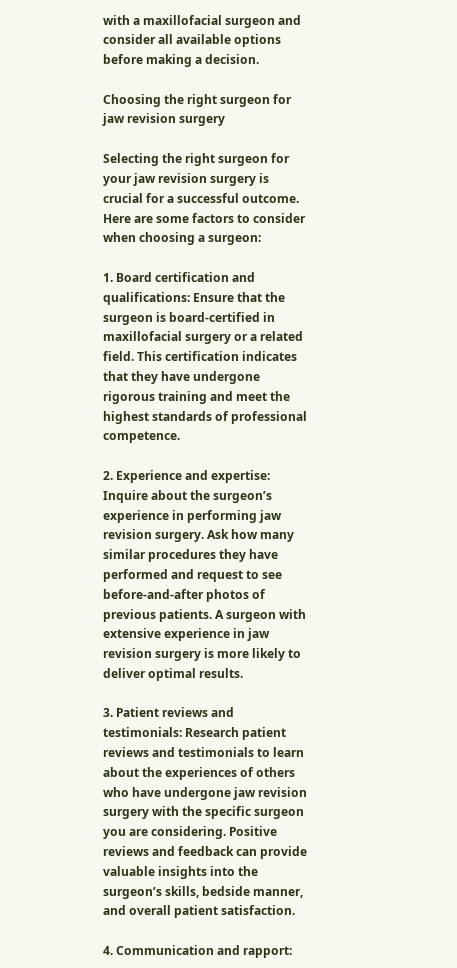with a maxillofacial surgeon and consider all available options before making a decision.

Choosing the right surgeon for jaw revision surgery

Selecting the right surgeon for your jaw revision surgery is crucial for a successful outcome. Here are some factors to consider when choosing a surgeon:

1. Board certification and qualifications: Ensure that the surgeon is board-certified in maxillofacial surgery or a related field. This certification indicates that they have undergone rigorous training and meet the highest standards of professional competence.

2. Experience and expertise: Inquire about the surgeon’s experience in performing jaw revision surgery. Ask how many similar procedures they have performed and request to see before-and-after photos of previous patients. A surgeon with extensive experience in jaw revision surgery is more likely to deliver optimal results.

3. Patient reviews and testimonials: Research patient reviews and testimonials to learn about the experiences of others who have undergone jaw revision surgery with the specific surgeon you are considering. Positive reviews and feedback can provide valuable insights into the surgeon’s skills, bedside manner, and overall patient satisfaction.

4. Communication and rapport: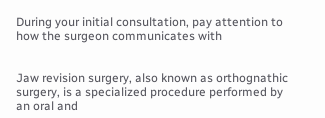During your initial consultation, pay attention to how the surgeon communicates with


Jaw revision surgery, also known as orthognathic surgery, is a specialized procedure performed by an oral and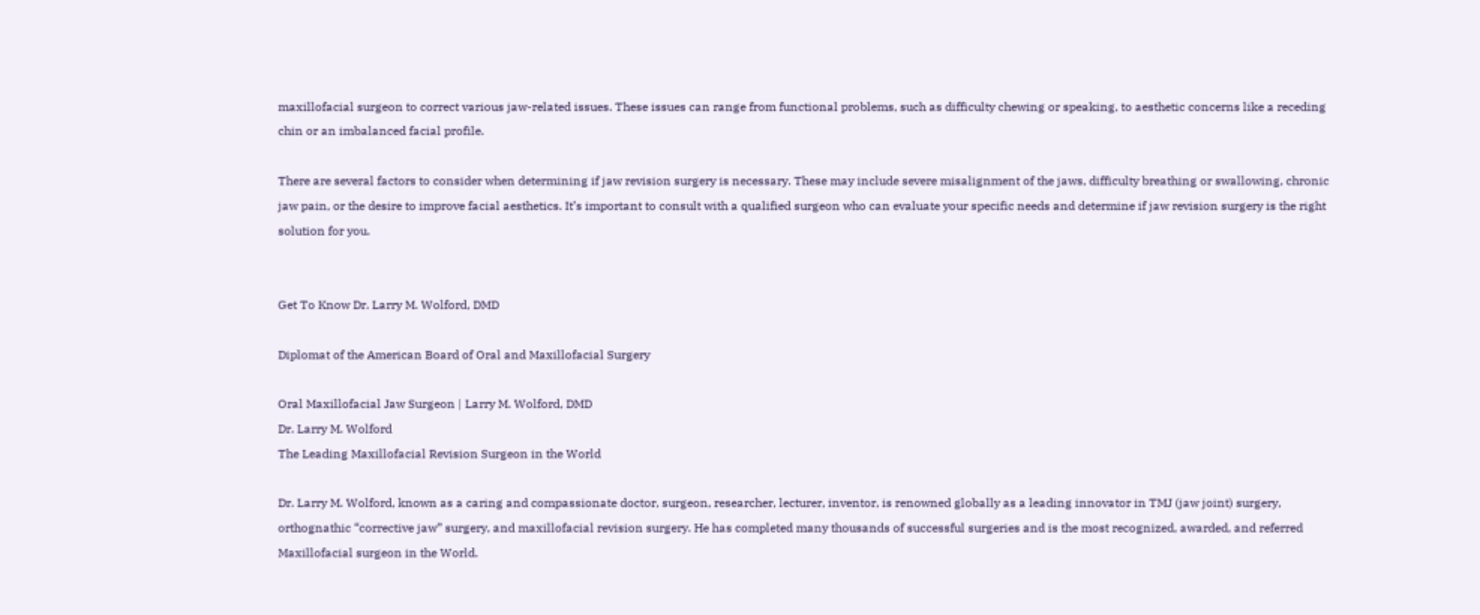maxillofacial surgeon to correct various jaw-related issues. These issues can range from functional problems, such as difficulty chewing or speaking, to aesthetic concerns like a receding chin or an imbalanced facial profile.

There are several factors to consider when determining if jaw revision surgery is necessary. These may include severe misalignment of the jaws, difficulty breathing or swallowing, chronic jaw pain, or the desire to improve facial aesthetics. It’s important to consult with a qualified surgeon who can evaluate your specific needs and determine if jaw revision surgery is the right solution for you.


Get To Know Dr. Larry M. Wolford, DMD

Diplomat of the American Board of Oral and Maxillofacial Surgery

Oral Maxillofacial Jaw Surgeon | Larry M. Wolford, DMD
Dr. Larry M. Wolford
The Leading Maxillofacial Revision Surgeon in the World

Dr. Larry M. Wolford, known as a caring and compassionate doctor, surgeon, researcher, lecturer, inventor, is renowned globally as a leading innovator in TMJ (jaw joint) surgery, orthognathic “corrective jaw” surgery, and maxillofacial revision surgery. He has completed many thousands of successful surgeries and is the most recognized, awarded, and referred Maxillofacial surgeon in the World.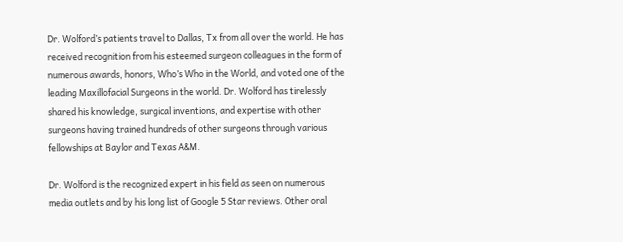Dr. Wolford’s patients travel to Dallas, Tx from all over the world. He has received recognition from his esteemed surgeon colleagues in the form of numerous awards, honors, Who’s Who in the World, and voted one of the leading Maxillofacial Surgeons in the world. Dr. Wolford has tirelessly shared his knowledge, surgical inventions, and expertise with other surgeons having trained hundreds of other surgeons through various fellowships at Baylor and Texas A&M.

Dr. Wolford is the recognized expert in his field as seen on numerous media outlets and by his long list of Google 5 Star reviews. Other oral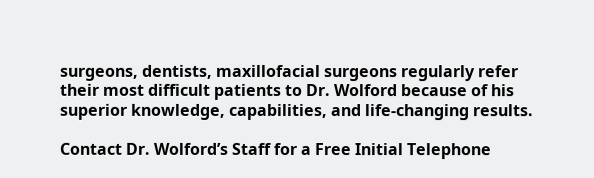surgeons, dentists, maxillofacial surgeons regularly refer their most difficult patients to Dr. Wolford because of his superior knowledge, capabilities, and life-changing results.

Contact Dr. Wolford’s Staff for a Free Initial Telephone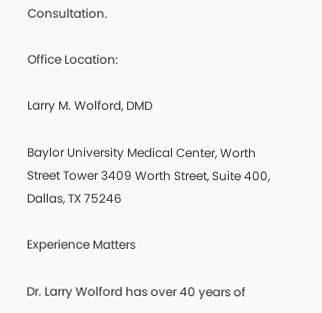Consultation.

Office Location:

Larry M. Wolford, DMD

Baylor University Medical Center, Worth Street Tower 3409 Worth Street, Suite 400, Dallas, TX 75246

Experience Matters

Dr. Larry Wolford has over 40 years of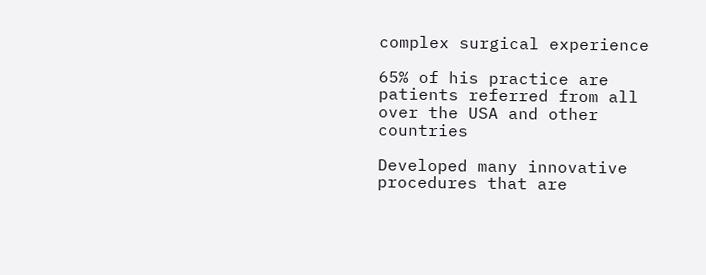complex surgical experience

65% of his practice are patients referred from all over the USA and other countries

Developed many innovative procedures that are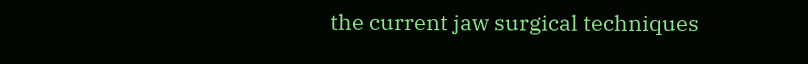the current jaw surgical techniques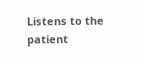Listens to the patient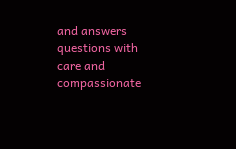and answers questions with care and compassionate